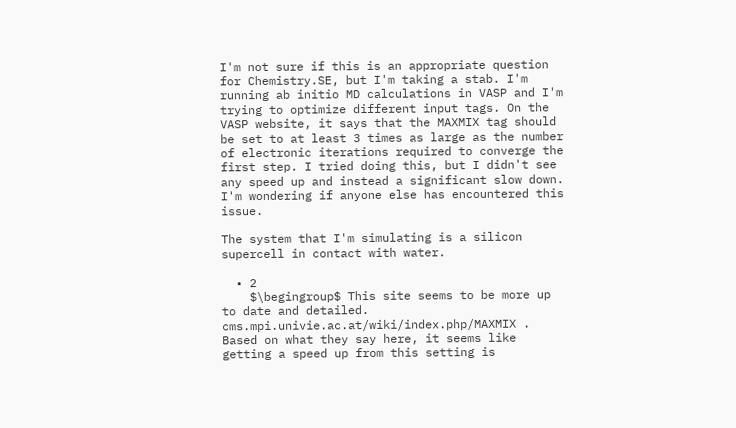I'm not sure if this is an appropriate question for Chemistry.SE, but I'm taking a stab. I'm running ab initio MD calculations in VASP and I'm trying to optimize different input tags. On the VASP website, it says that the MAXMIX tag should be set to at least 3 times as large as the number of electronic iterations required to converge the first step. I tried doing this, but I didn't see any speed up and instead a significant slow down. I'm wondering if anyone else has encountered this issue.

The system that I'm simulating is a silicon supercell in contact with water.

  • 2
    $\begingroup$ This site seems to be more up to date and detailed. cms.mpi.univie.ac.at/wiki/index.php/MAXMIX . Based on what they say here, it seems like getting a speed up from this setting is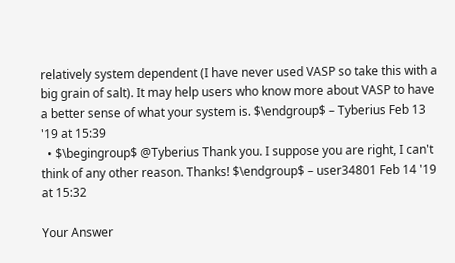relatively system dependent (I have never used VASP so take this with a big grain of salt). It may help users who know more about VASP to have a better sense of what your system is. $\endgroup$ – Tyberius Feb 13 '19 at 15:39
  • $\begingroup$ @Tyberius Thank you. I suppose you are right, I can't think of any other reason. Thanks! $\endgroup$ – user34801 Feb 14 '19 at 15:32

Your Answer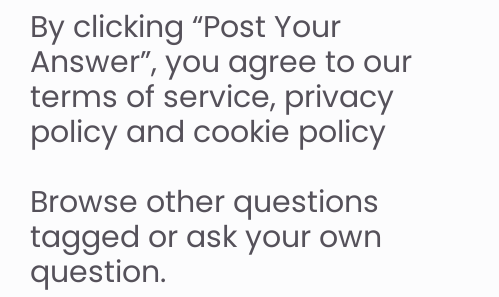By clicking “Post Your Answer”, you agree to our terms of service, privacy policy and cookie policy

Browse other questions tagged or ask your own question.